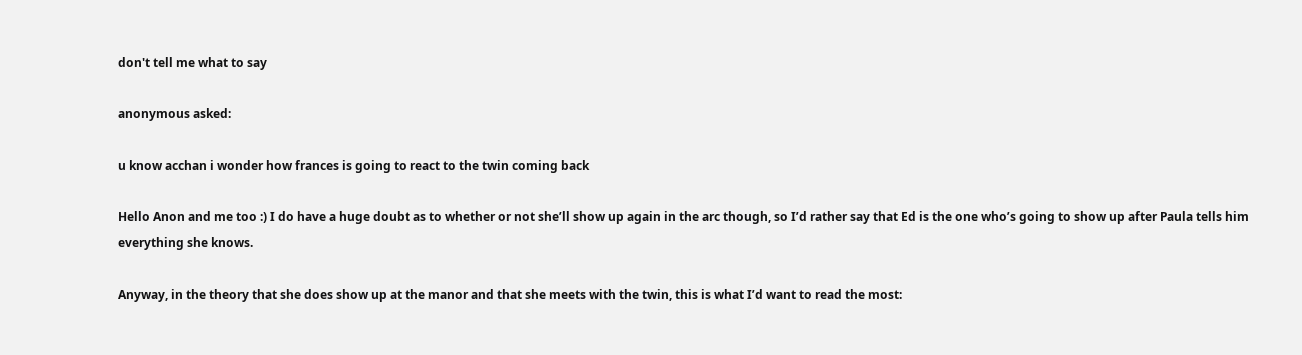don't tell me what to say

anonymous asked:

u know acchan i wonder how frances is going to react to the twin coming back

Hello Anon and me too :) I do have a huge doubt as to whether or not she’ll show up again in the arc though, so I’d rather say that Ed is the one who’s going to show up after Paula tells him everything she knows.

Anyway, in the theory that she does show up at the manor and that she meets with the twin, this is what I’d want to read the most: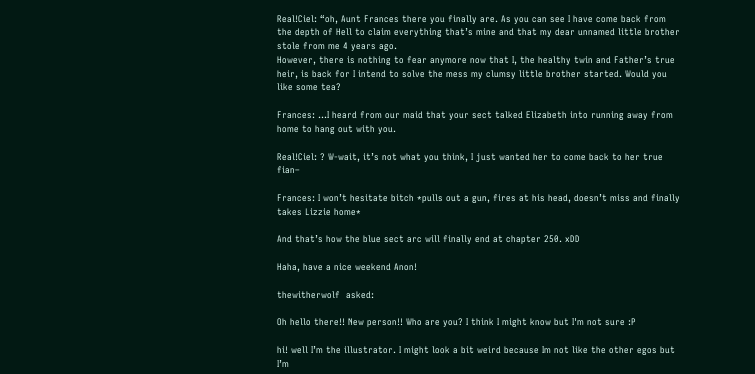Real!Ciel: “oh, Aunt Frances there you finally are. As you can see I have come back from the depth of Hell to claim everything that’s mine and that my dear unnamed little brother stole from me 4 years ago.
However, there is nothing to fear anymore now that I, the healthy twin and Father’s true heir, is back for I intend to solve the mess my clumsy little brother started. Would you like some tea?

Frances: …I heard from our maid that your sect talked Elizabeth into running away from home to hang out with you.

Real!Ciel: ? W-wait, it’s not what you think, I just wanted her to come back to her true fian–

Frances: I won’t hesitate bitch *pulls out a gun, fires at his head, doesn’t miss and finally takes Lizzie home*

And that’s how the blue sect arc will finally end at chapter 250. xDD

Haha, have a nice weekend Anon!

thewitherwolf  asked:

Oh hello there!! New person!! Who are you? I think I might know but I'm not sure :P

hi! well I’m the illustrator. I might look a bit weird because Im not like the other egos but I’m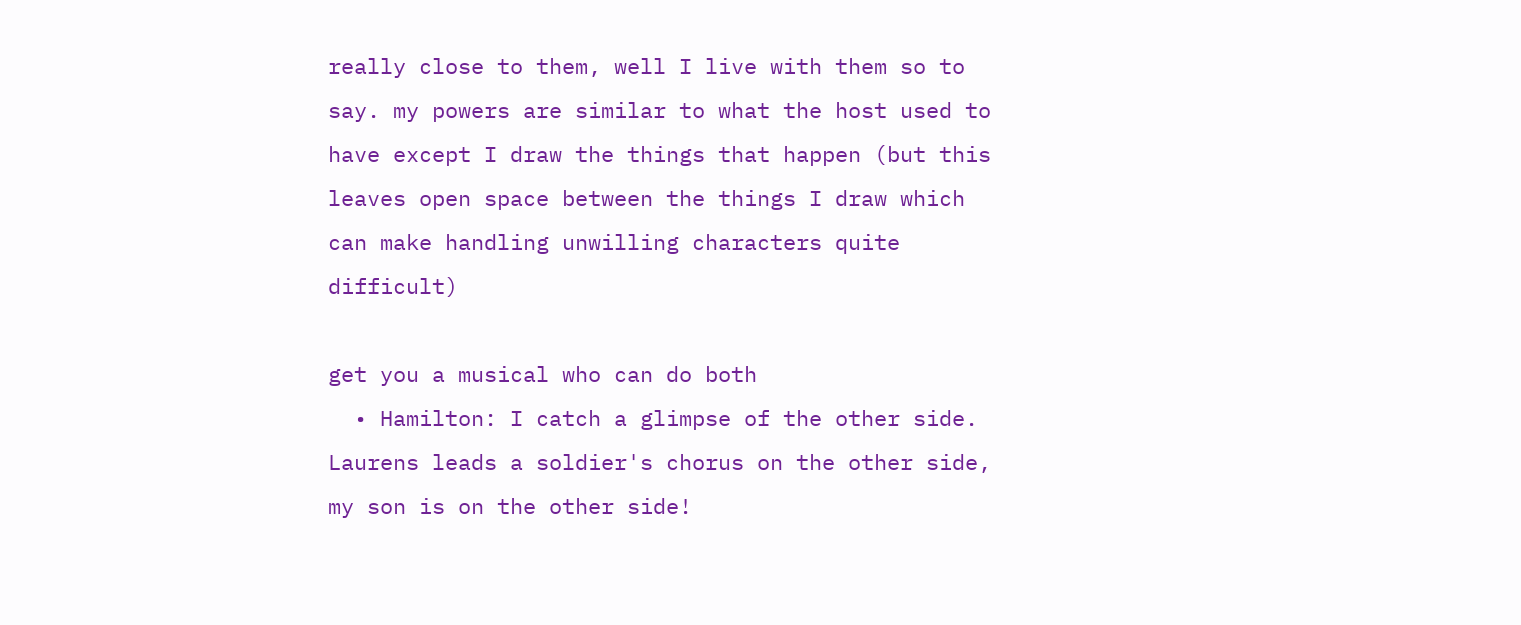really close to them, well I live with them so to say. my powers are similar to what the host used to have except I draw the things that happen (but this leaves open space between the things I draw which can make handling unwilling characters quite difficult)

get you a musical who can do both
  • Hamilton: I catch a glimpse of the other side. Laurens leads a soldier's chorus on the other side, my son is on the other side!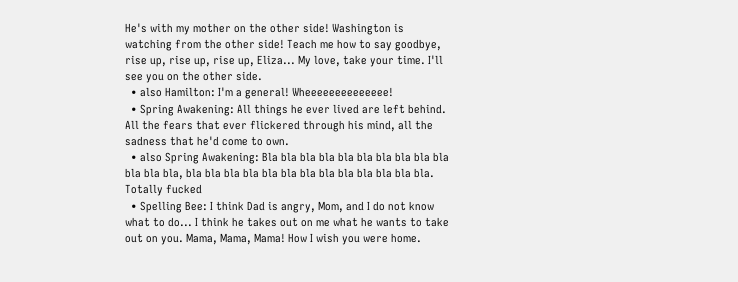He's with my mother on the other side! Washington is watching from the other side! Teach me how to say goodbye, rise up, rise up, rise up, Eliza... My love, take your time. I'll see you on the other side.
  • also Hamilton: I'm a general! Wheeeeeeeeeeeeee!
  • Spring Awakening: All things he ever lived are left behind. All the fears that ever flickered through his mind, all the sadness that he'd come to own.
  • also Spring Awakening: Bla bla bla bla bla bla bla bla bla bla bla bla bla, bla bla bla bla bla bla bla bla bla bla bla bla bla. Totally fucked
  • Spelling Bee: I think Dad is angry, Mom, and I do not know what to do... I think he takes out on me what he wants to take out on you. Mama, Mama, Mama! How I wish you were home.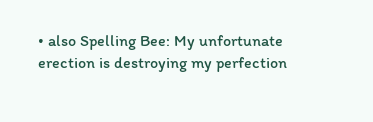• also Spelling Bee: My unfortunate erection is destroying my perfection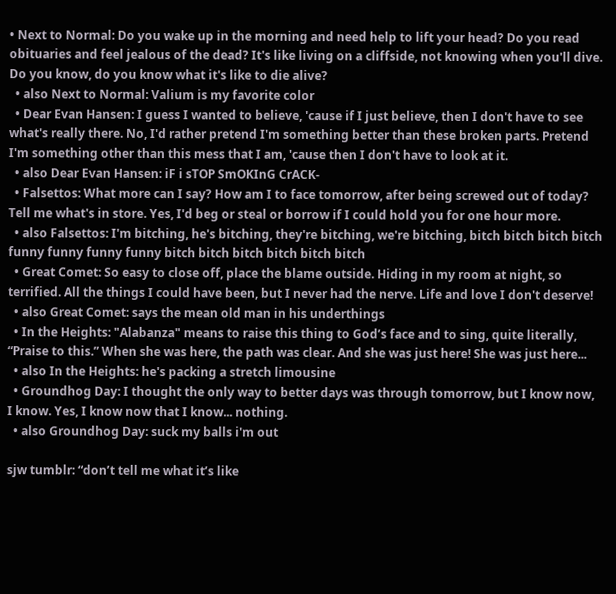• Next to Normal: Do you wake up in the morning and need help to lift your head? Do you read obituaries and feel jealous of the dead? It's like living on a cliffside, not knowing when you'll dive. Do you know, do you know what it's like to die alive?
  • also Next to Normal: Valium is my favorite color
  • Dear Evan Hansen: I guess I wanted to believe, 'cause if I just believe, then I don't have to see what's really there. No, I'd rather pretend I'm something better than these broken parts. Pretend I'm something other than this mess that I am, 'cause then I don't have to look at it.
  • also Dear Evan Hansen: iF i sTOP SmOKInG CrACK-
  • Falsettos: What more can I say? How am I to face tomorrow, after being screwed out of today? Tell me what's in store. Yes, I'd beg or steal or borrow if I could hold you for one hour more.
  • also Falsettos: I'm bitching, he's bitching, they're bitching, we're bitching, bitch bitch bitch bitch funny funny funny funny bitch bitch bitch bitch bitch bitch
  • Great Comet: So easy to close off, place the blame outside. Hiding in my room at night, so terrified. All the things I could have been, but I never had the nerve. Life and love I don't deserve!
  • also Great Comet: says the mean old man in his underthings
  • In the Heights: "Alabanza" means to raise this thing to God’s face and to sing, quite literally, “Praise to this.” When she was here, the path was clear. And she was just here! She was just here...
  • also In the Heights: he's packing a stretch limousine
  • Groundhog Day: I thought the only way to better days was through tomorrow, but I know now, I know. Yes, I know now that I know... nothing.
  • also Groundhog Day: suck my balls i'm out

sjw tumblr: “don’t tell me what it’s like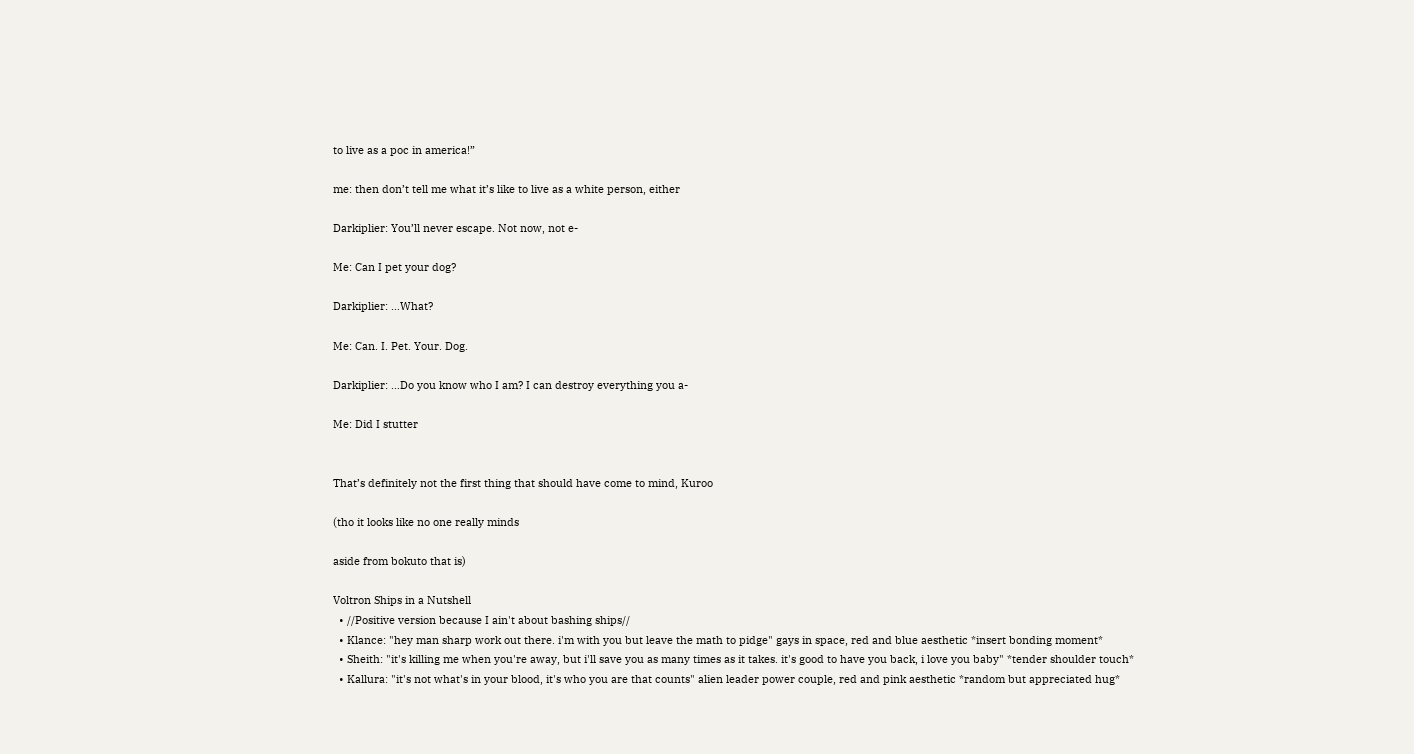to live as a poc in america!”

me: then don’t tell me what it’s like to live as a white person, either

Darkiplier: You’ll never escape. Not now, not e-

Me: Can I pet your dog?

Darkiplier: …What?

Me: Can. I. Pet. Your. Dog.

Darkiplier: …Do you know who I am? I can destroy everything you a-

Me: Did I stutter


That’s definitely not the first thing that should have come to mind, Kuroo

(tho it looks like no one really minds

aside from bokuto that is)

Voltron Ships in a Nutshell
  • //Positive version because I ain't about bashing ships//
  • Klance: "hey man sharp work out there. i'm with you but leave the math to pidge" gays in space, red and blue aesthetic *insert bonding moment*
  • Sheith: "it's killing me when you're away, but i'll save you as many times as it takes. it's good to have you back, i love you baby" *tender shoulder touch*
  • Kallura: "it's not what's in your blood, it's who you are that counts" alien leader power couple, red and pink aesthetic *random but appreciated hug*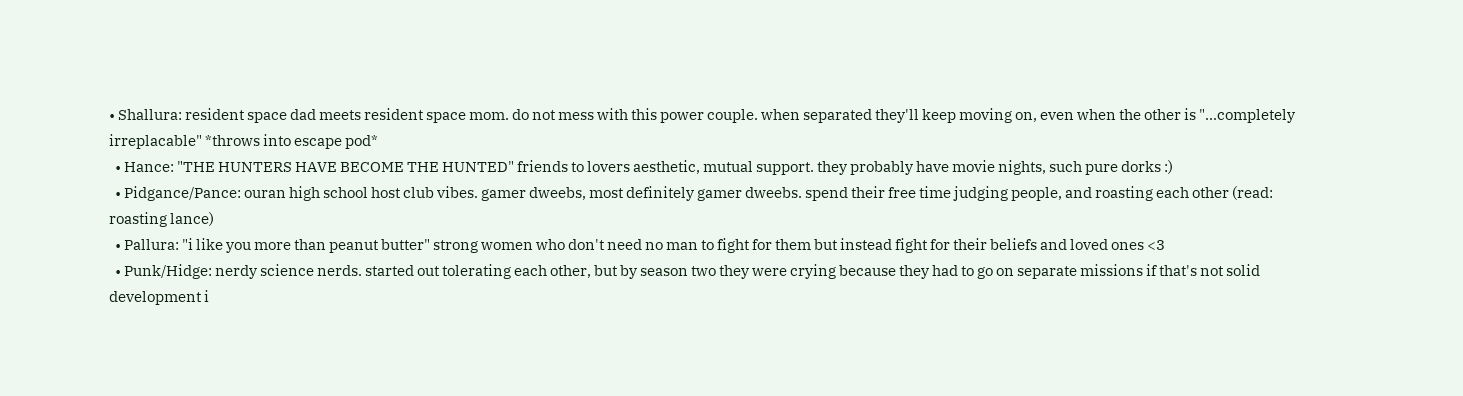• Shallura: resident space dad meets resident space mom. do not mess with this power couple. when separated they'll keep moving on, even when the other is "...completely irreplacable" *throws into escape pod*
  • Hance: "THE HUNTERS HAVE BECOME THE HUNTED" friends to lovers aesthetic, mutual support. they probably have movie nights, such pure dorks :)
  • Pidgance/Pance: ouran high school host club vibes. gamer dweebs, most definitely gamer dweebs. spend their free time judging people, and roasting each other (read: roasting lance)
  • Pallura: "i like you more than peanut butter" strong women who don't need no man to fight for them but instead fight for their beliefs and loved ones <3
  • Punk/Hidge: nerdy science nerds. started out tolerating each other, but by season two they were crying because they had to go on separate missions if that's not solid development i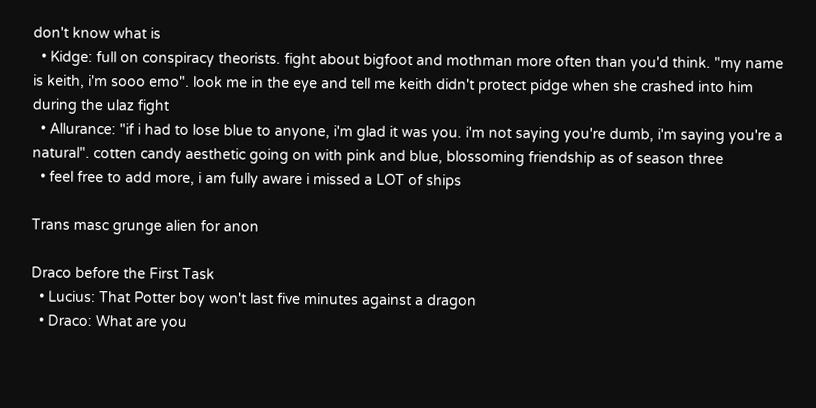don't know what is
  • Kidge: full on conspiracy theorists. fight about bigfoot and mothman more often than you'd think. "my name is keith, i'm sooo emo". look me in the eye and tell me keith didn't protect pidge when she crashed into him during the ulaz fight
  • Allurance: "if i had to lose blue to anyone, i'm glad it was you. i'm not saying you're dumb, i'm saying you're a natural". cotten candy aesthetic going on with pink and blue, blossoming friendship as of season three
  • feel free to add more, i am fully aware i missed a LOT of ships

Trans masc grunge alien for anon

Draco before the First Task
  • Lucius: That Potter boy won't last five minutes against a dragon
  • Draco: What are you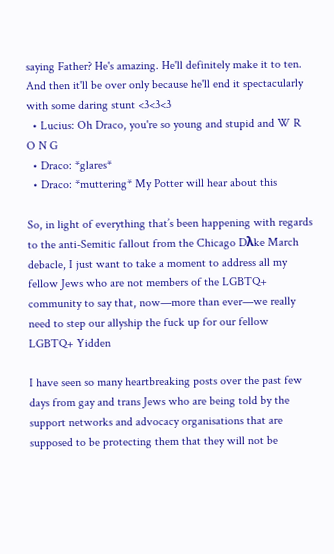saying Father? He's amazing. He'll definitely make it to ten. And then it'll be over only because he'll end it spectacularly with some daring stunt <3<3<3
  • Lucius: Oh Draco, you're so young and stupid and W R O N G
  • Draco: *glares*
  • Draco: *muttering* My Potter will hear about this

So, in light of everything that’s been happening with regards to the anti-Semitic fallout from the Chicago Dλke March debacle, I just want to take a moment to address all my fellow Jews who are not members of the LGBTQ+ community to say that, now—more than ever—we really need to step our allyship the fuck up for our fellow LGBTQ+ Yidden

I have seen so many heartbreaking posts over the past few days from gay and trans Jews who are being told by the support networks and advocacy organisations that are supposed to be protecting them that they will not be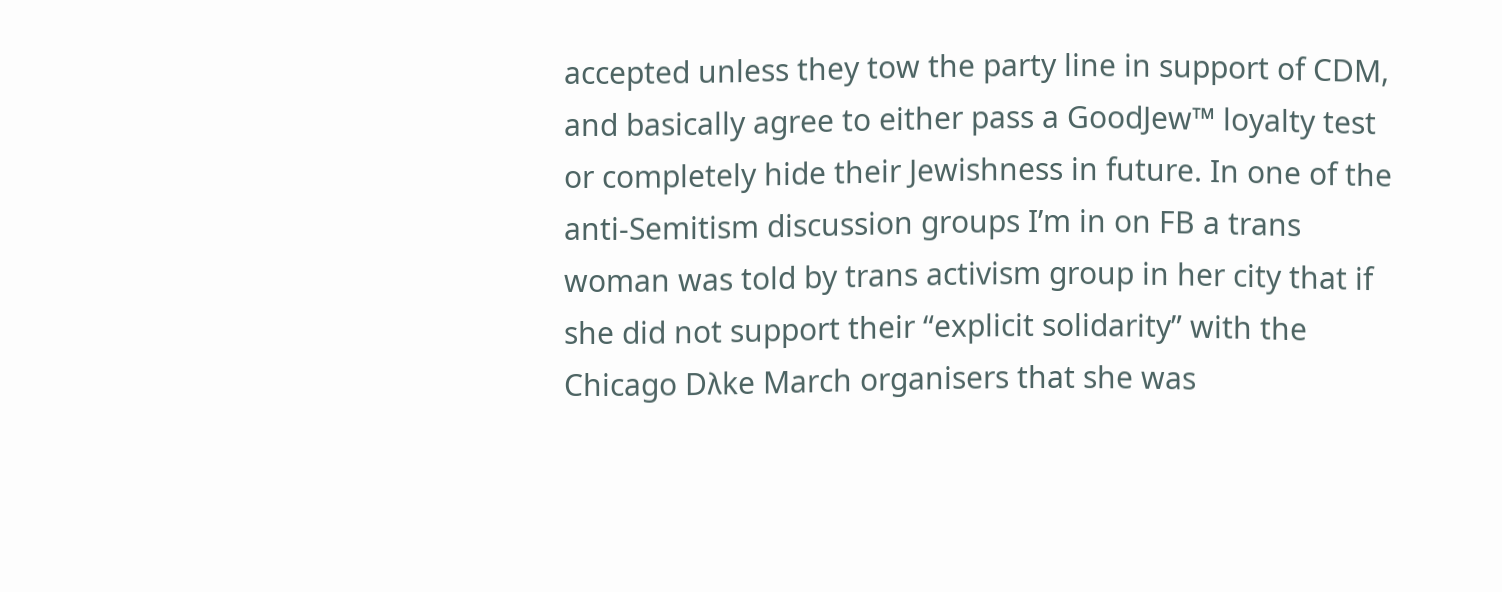accepted unless they tow the party line in support of CDM, and basically agree to either pass a GoodJew™ loyalty test or completely hide their Jewishness in future. In one of the anti-Semitism discussion groups I’m in on FB a trans woman was told by trans activism group in her city that if she did not support their “explicit solidarity” with the Chicago Dλke March organisers that she was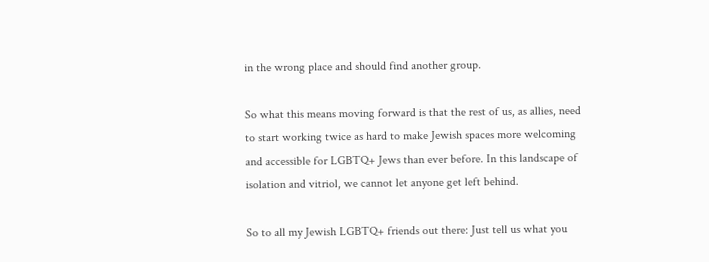in the wrong place and should find another group.

So what this means moving forward is that the rest of us, as allies, need to start working twice as hard to make Jewish spaces more welcoming and accessible for LGBTQ+ Jews than ever before. In this landscape of isolation and vitriol, we cannot let anyone get left behind.

So to all my Jewish LGBTQ+ friends out there: Just tell us what you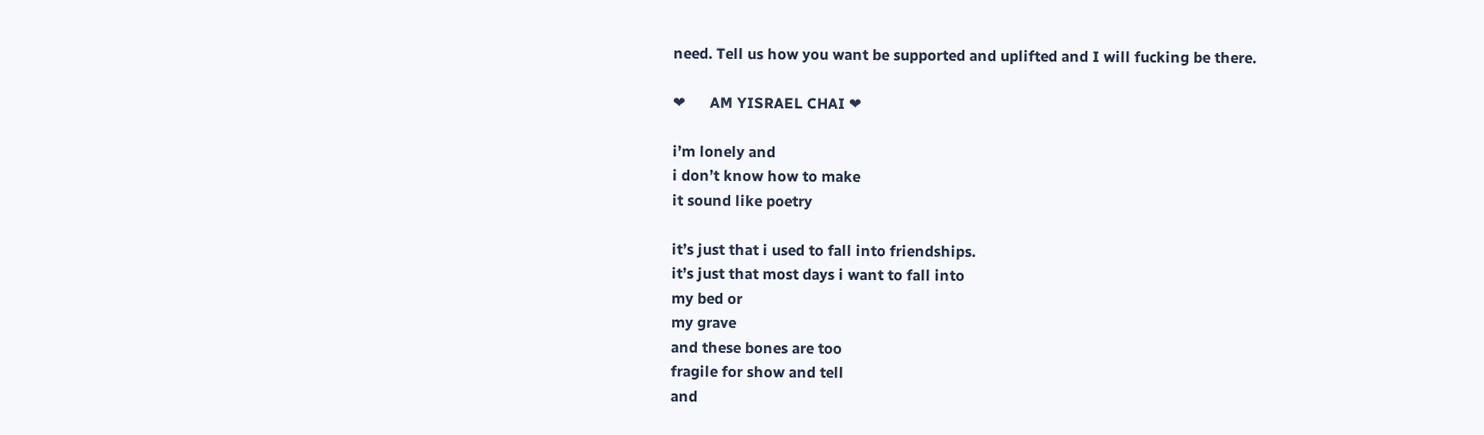need. Tell us how you want be supported and uplifted and I will fucking be there.

❤      AM YISRAEL CHAI ❤

i’m lonely and
i don’t know how to make
it sound like poetry

it’s just that i used to fall into friendships.
it’s just that most days i want to fall into
my bed or
my grave
and these bones are too
fragile for show and tell
and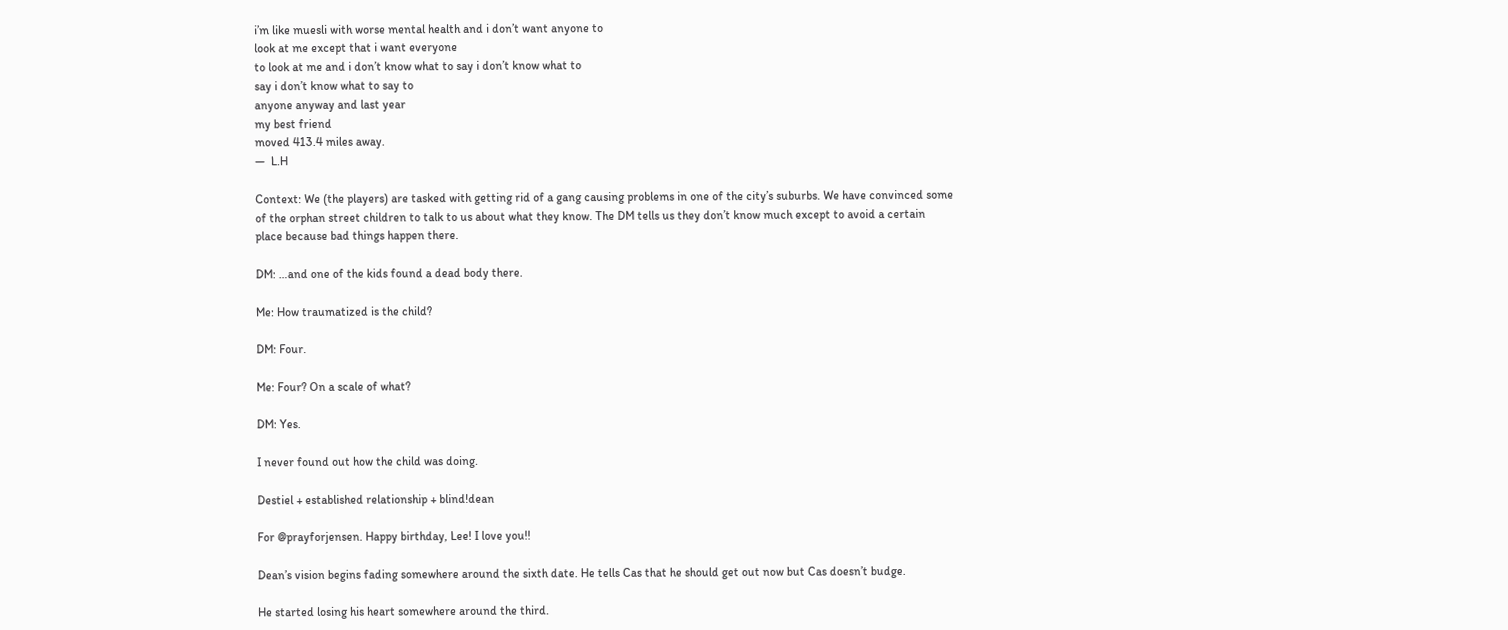i’m like muesli with worse mental health and i don’t want anyone to
look at me except that i want everyone
to look at me and i don’t know what to say i don’t know what to
say i don’t know what to say to
anyone anyway and last year
my best friend
moved 413.4 miles away.
—  L.H

Context: We (the players) are tasked with getting rid of a gang causing problems in one of the city’s suburbs. We have convinced some of the orphan street children to talk to us about what they know. The DM tells us they don’t know much except to avoid a certain place because bad things happen there.

DM: …and one of the kids found a dead body there.

Me: How traumatized is the child?

DM: Four.

Me: Four? On a scale of what?

DM: Yes.

I never found out how the child was doing.

Destiel + established relationship + blind!dean

For @prayforjensen. Happy birthday, Lee! I love you!!

Dean’s vision begins fading somewhere around the sixth date. He tells Cas that he should get out now but Cas doesn’t budge.

He started losing his heart somewhere around the third.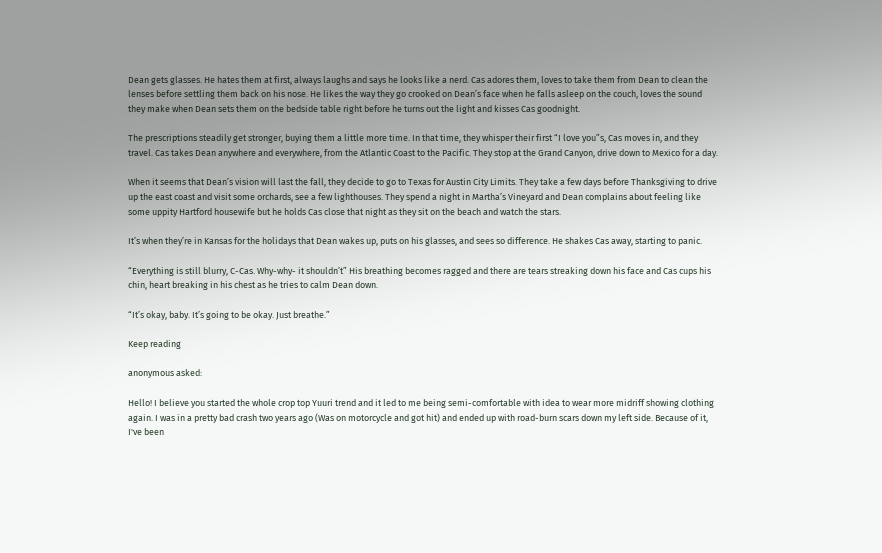Dean gets glasses. He hates them at first, always laughs and says he looks like a nerd. Cas adores them, loves to take them from Dean to clean the lenses before settling them back on his nose. He likes the way they go crooked on Dean’s face when he falls asleep on the couch, loves the sound they make when Dean sets them on the bedside table right before he turns out the light and kisses Cas goodnight.

The prescriptions steadily get stronger, buying them a little more time. In that time, they whisper their first “I love you”s, Cas moves in, and they travel. Cas takes Dean anywhere and everywhere, from the Atlantic Coast to the Pacific. They stop at the Grand Canyon, drive down to Mexico for a day.

When it seems that Dean’s vision will last the fall, they decide to go to Texas for Austin City Limits. They take a few days before Thanksgiving to drive up the east coast and visit some orchards, see a few lighthouses. They spend a night in Martha’s Vineyard and Dean complains about feeling like some uppity Hartford housewife but he holds Cas close that night as they sit on the beach and watch the stars.

It’s when they’re in Kansas for the holidays that Dean wakes up, puts on his glasses, and sees so difference. He shakes Cas away, starting to panic.

“Everything is still blurry, C-Cas. Why-why- it shouldn’t” His breathing becomes ragged and there are tears streaking down his face and Cas cups his chin, heart breaking in his chest as he tries to calm Dean down.

“It’s okay, baby. It’s going to be okay. Just breathe.”

Keep reading

anonymous asked:

Hello! I believe you started the whole crop top Yuuri trend and it led to me being semi-comfortable with idea to wear more midriff showing clothing again. I was in a pretty bad crash two years ago (Was on motorcycle and got hit) and ended up with road-burn scars down my left side. Because of it, I've been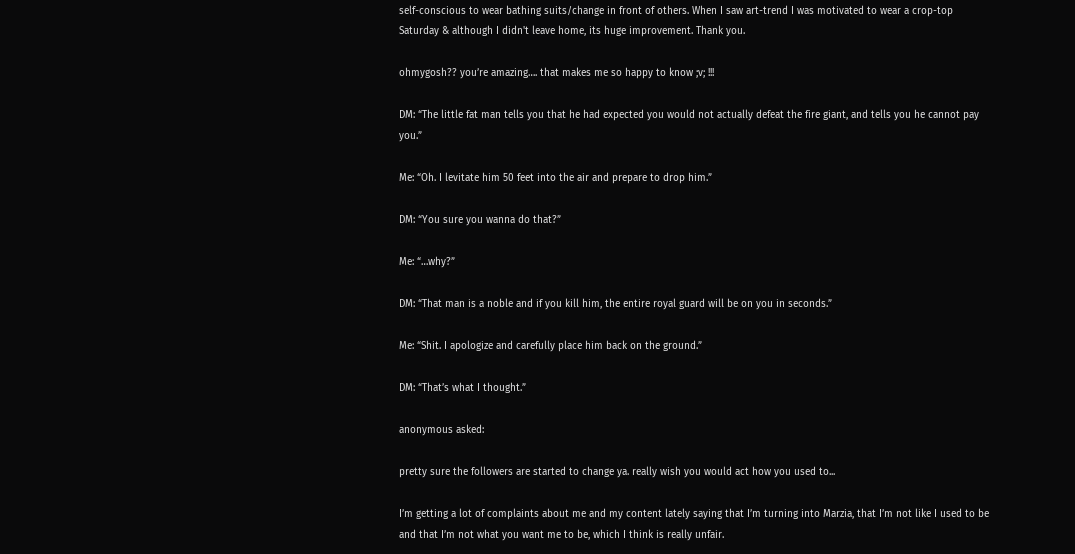self-conscious to wear bathing suits/change in front of others. When I saw art-trend I was motivated to wear a crop-top Saturday & although I didn't leave home, its huge improvement. Thank you.

ohmygosh?? you’re amazing…. that makes me so happy to know ;v; !!!

DM: “The little fat man tells you that he had expected you would not actually defeat the fire giant, and tells you he cannot pay you.”

Me: “Oh. I levitate him 50 feet into the air and prepare to drop him.”

DM: “You sure you wanna do that?”

Me: “…why?”

DM: “That man is a noble and if you kill him, the entire royal guard will be on you in seconds.”

Me: “Shit. I apologize and carefully place him back on the ground.”

DM: “That’s what I thought.”

anonymous asked:

pretty sure the followers are started to change ya. really wish you would act how you used to...

I’m getting a lot of complaints about me and my content lately saying that I’m turning into Marzia, that I’m not like I used to be and that I’m not what you want me to be, which I think is really unfair.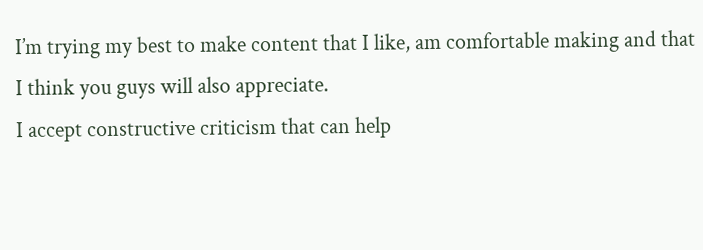I’m trying my best to make content that I like, am comfortable making and that I think you guys will also appreciate.
I accept constructive criticism that can help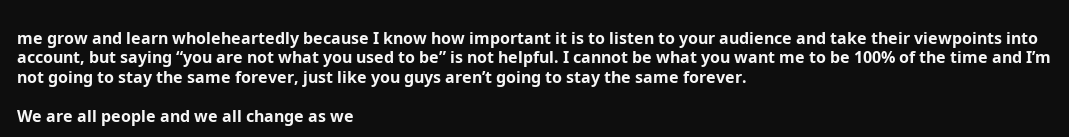me grow and learn wholeheartedly because I know how important it is to listen to your audience and take their viewpoints into account, but saying “you are not what you used to be” is not helpful. I cannot be what you want me to be 100% of the time and I’m not going to stay the same forever, just like you guys aren’t going to stay the same forever.

We are all people and we all change as we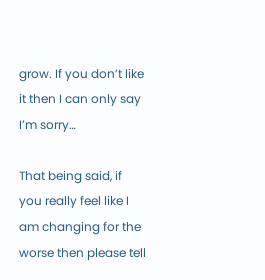grow. If you don’t like it then I can only say I’m sorry…

That being said, if you really feel like I am changing for the worse then please tell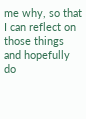me why, so that I can reflect on those things and hopefully do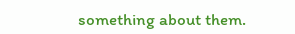something about them.